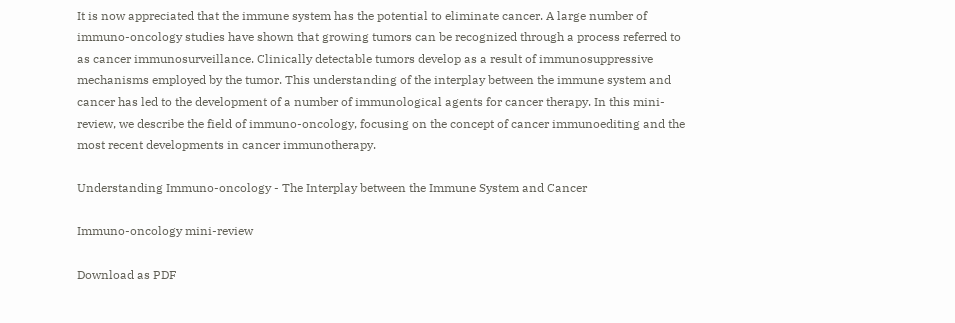It is now appreciated that the immune system has the potential to eliminate cancer. A large number of immuno-oncology studies have shown that growing tumors can be recognized through a process referred to as cancer immunosurveillance. Clinically detectable tumors develop as a result of immunosuppressive mechanisms employed by the tumor. This understanding of the interplay between the immune system and cancer has led to the development of a number of immunological agents for cancer therapy. In this mini-review, we describe the field of immuno-oncology, focusing on the concept of cancer immunoediting and the most recent developments in cancer immunotherapy.

Understanding Immuno-oncology - The Interplay between the Immune System and Cancer

Immuno-oncology mini-review

Download as PDF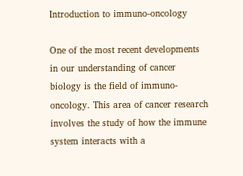Introduction to immuno-oncology

One of the most recent developments in our understanding of cancer biology is the field of immuno-oncology. This area of cancer research involves the study of how the immune system interacts with a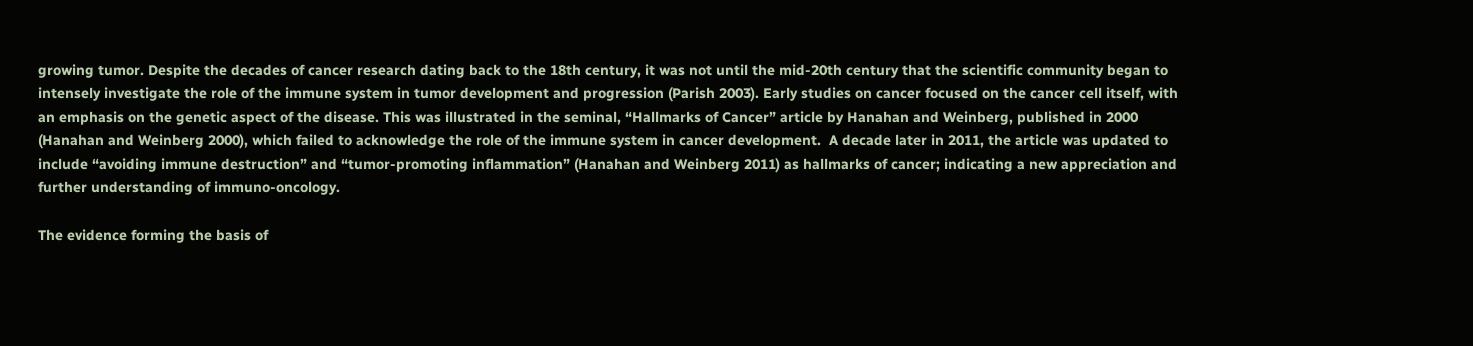growing tumor. Despite the decades of cancer research dating back to the 18th century, it was not until the mid-20th century that the scientific community began to intensely investigate the role of the immune system in tumor development and progression (Parish 2003). Early studies on cancer focused on the cancer cell itself, with an emphasis on the genetic aspect of the disease. This was illustrated in the seminal, “Hallmarks of Cancer” article by Hanahan and Weinberg, published in 2000 (Hanahan and Weinberg 2000), which failed to acknowledge the role of the immune system in cancer development.  A decade later in 2011, the article was updated to include “avoiding immune destruction” and “tumor-promoting inflammation” (Hanahan and Weinberg 2011) as hallmarks of cancer; indicating a new appreciation and further understanding of immuno-oncology.

The evidence forming the basis of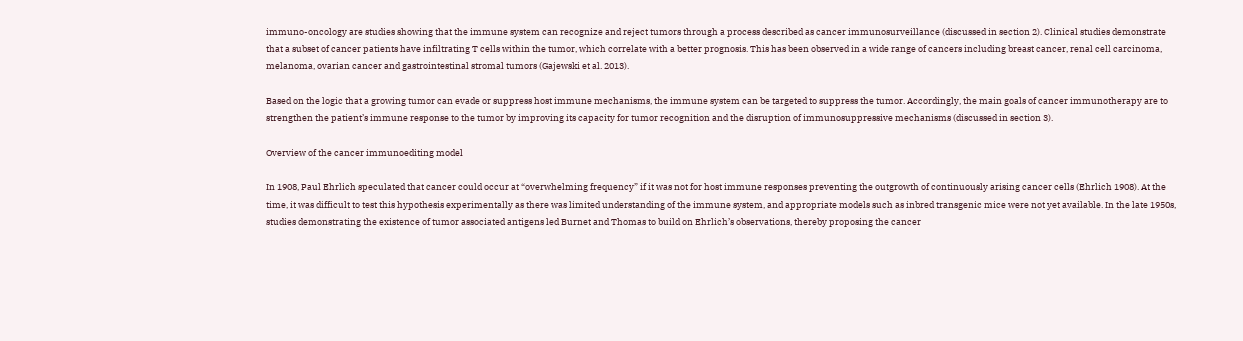immuno-oncology are studies showing that the immune system can recognize and reject tumors through a process described as cancer immunosurveillance (discussed in section 2). Clinical studies demonstrate that a subset of cancer patients have infiltrating T cells within the tumor, which correlate with a better prognosis. This has been observed in a wide range of cancers including breast cancer, renal cell carcinoma, melanoma, ovarian cancer and gastrointestinal stromal tumors (Gajewski et al. 2013).

Based on the logic that a growing tumor can evade or suppress host immune mechanisms, the immune system can be targeted to suppress the tumor. Accordingly, the main goals of cancer immunotherapy are to strengthen the patient’s immune response to the tumor by improving its capacity for tumor recognition and the disruption of immunosuppressive mechanisms (discussed in section 3).

Overview of the cancer immunoediting model

In 1908, Paul Ehrlich speculated that cancer could occur at “overwhelming frequency” if it was not for host immune responses preventing the outgrowth of continuously arising cancer cells (Ehrlich 1908). At the time, it was difficult to test this hypothesis experimentally as there was limited understanding of the immune system, and appropriate models such as inbred transgenic mice were not yet available. In the late 1950s, studies demonstrating the existence of tumor associated antigens led Burnet and Thomas to build on Ehrlich’s observations, thereby proposing the cancer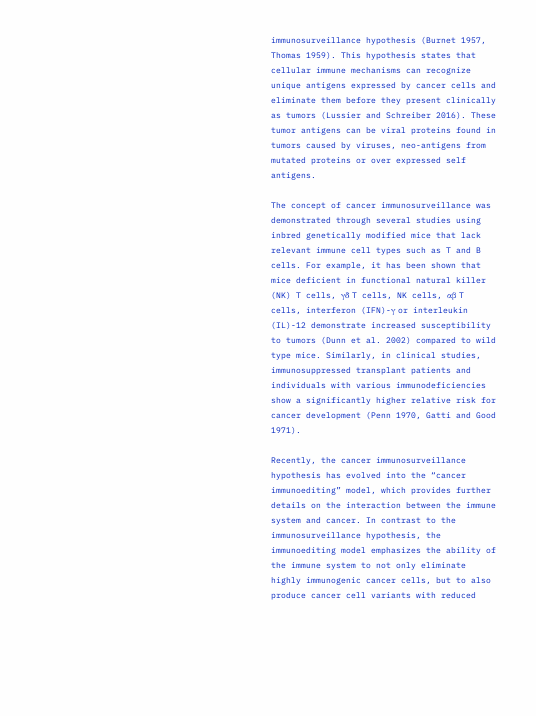immunosurveillance hypothesis (Burnet 1957, Thomas 1959). This hypothesis states that cellular immune mechanisms can recognize unique antigens expressed by cancer cells and eliminate them before they present clinically as tumors (Lussier and Schreiber 2016). These tumor antigens can be viral proteins found in tumors caused by viruses, neo-antigens from mutated proteins or over expressed self antigens.

The concept of cancer immunosurveillance was demonstrated through several studies using inbred genetically modified mice that lack relevant immune cell types such as T and B cells. For example, it has been shown that mice deficient in functional natural killer (NK) T cells, γδ T cells, NK cells, αβ T cells, interferon (IFN)-γ or interleukin (IL)-12 demonstrate increased susceptibility to tumors (Dunn et al. 2002) compared to wild type mice. Similarly, in clinical studies, immunosuppressed transplant patients and individuals with various immunodeficiencies show a significantly higher relative risk for cancer development (Penn 1970, Gatti and Good 1971).

Recently, the cancer immunosurveillance hypothesis has evolved into the “cancer immunoediting” model, which provides further details on the interaction between the immune system and cancer. In contrast to the immunosurveillance hypothesis, the immunoediting model emphasizes the ability of the immune system to not only eliminate highly immunogenic cancer cells, but to also produce cancer cell variants with reduced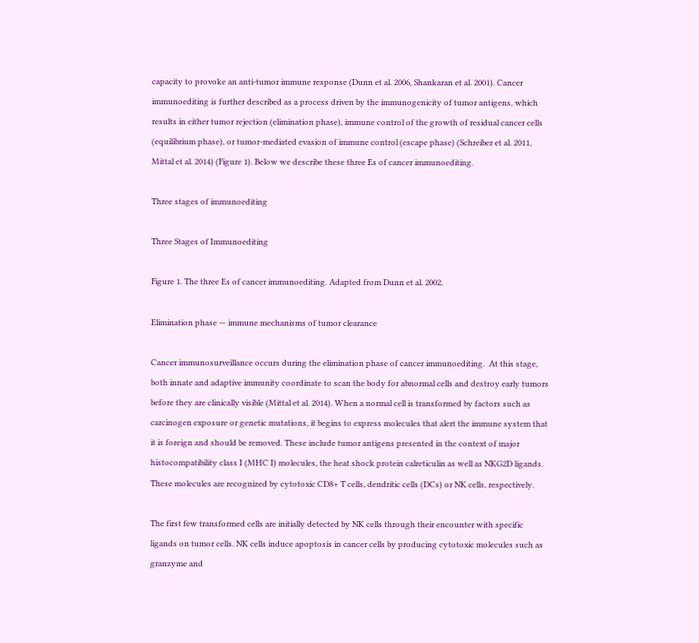capacity to provoke an anti-tumor immune response (Dunn et al. 2006, Shankaran et al. 2001). Cancer immunoediting is further described as a process driven by the immunogenicity of tumor antigens, which results in either tumor rejection (elimination phase), immune control of the growth of residual cancer cells (equilibrium phase), or tumor-mediated evasion of immune control (escape phase) (Schreiber et al. 2011, Mittal et al. 2014) (Figure 1). Below we describe these three Es of cancer immunoediting.

Three stages of immunoediting

Three Stages of Immunoediting

Figure 1. The three Es of cancer immunoediting. Adapted from Dunn et al. 2002.

Elimination phase — immune mechanisms of tumor clearance

Cancer immunosurveillance occurs during the elimination phase of cancer immunoediting.  At this stage, both innate and adaptive immunity coordinate to scan the body for abnormal cells and destroy early tumors before they are clinically visible (Mittal et al. 2014). When a normal cell is transformed by factors such as carcinogen exposure or genetic mutations, it begins to express molecules that alert the immune system that it is foreign and should be removed. These include tumor antigens presented in the context of major histocompatibility class I (MHC I) molecules, the heat shock protein calreticulin as well as NKG2D ligands.  These molecules are recognized by cytotoxic CD8+ T cells, dendritic cells (DCs) or NK cells, respectively.

The first few transformed cells are initially detected by NK cells through their encounter with specific ligands on tumor cells. NK cells induce apoptosis in cancer cells by producing cytotoxic molecules such as granzyme and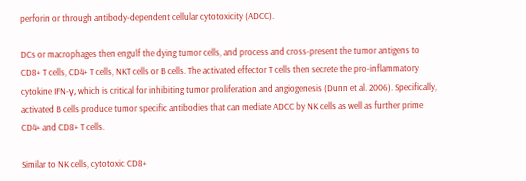perforin or through antibody-dependent cellular cytotoxicity (ADCC).

DCs or macrophages then engulf the dying tumor cells, and process and cross-present the tumor antigens to CD8+ T cells, CD4+ T cells, NKT cells or B cells. The activated effector T cells then secrete the pro-inflammatory cytokine IFN-γ, which is critical for inhibiting tumor proliferation and angiogenesis (Dunn et al. 2006). Specifically, activated B cells produce tumor specific antibodies that can mediate ADCC by NK cells as well as further prime CD4+ and CD8+ T cells.

Similar to NK cells, cytotoxic CD8+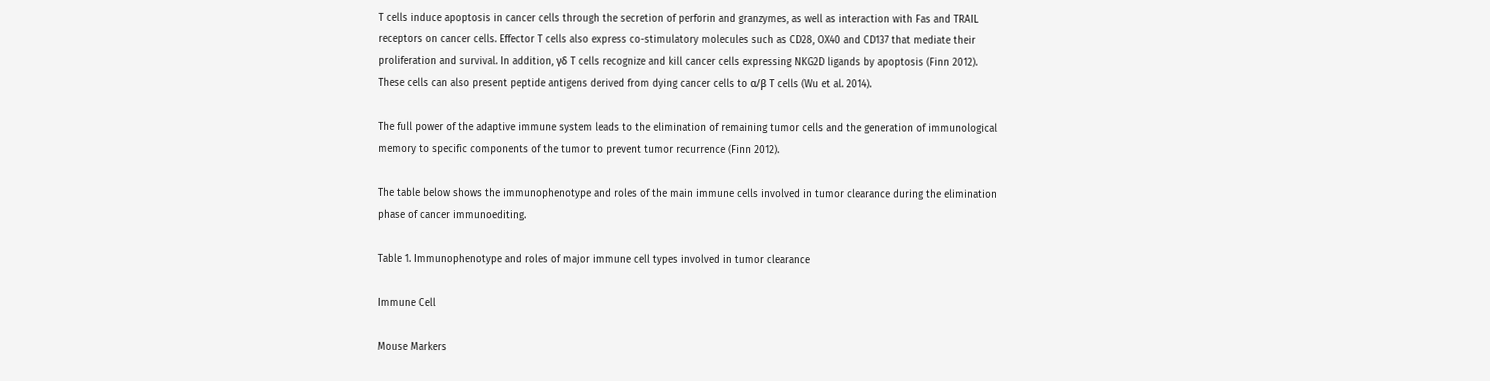T cells induce apoptosis in cancer cells through the secretion of perforin and granzymes, as well as interaction with Fas and TRAIL receptors on cancer cells. Effector T cells also express co-stimulatory molecules such as CD28, OX40 and CD137 that mediate their proliferation and survival. In addition, γδ T cells recognize and kill cancer cells expressing NKG2D ligands by apoptosis (Finn 2012). These cells can also present peptide antigens derived from dying cancer cells to α/β T cells (Wu et al. 2014).

The full power of the adaptive immune system leads to the elimination of remaining tumor cells and the generation of immunological memory to specific components of the tumor to prevent tumor recurrence (Finn 2012).

The table below shows the immunophenotype and roles of the main immune cells involved in tumor clearance during the elimination phase of cancer immunoediting.

Table 1. Immunophenotype and roles of major immune cell types involved in tumor clearance

Immune Cell

Mouse Markers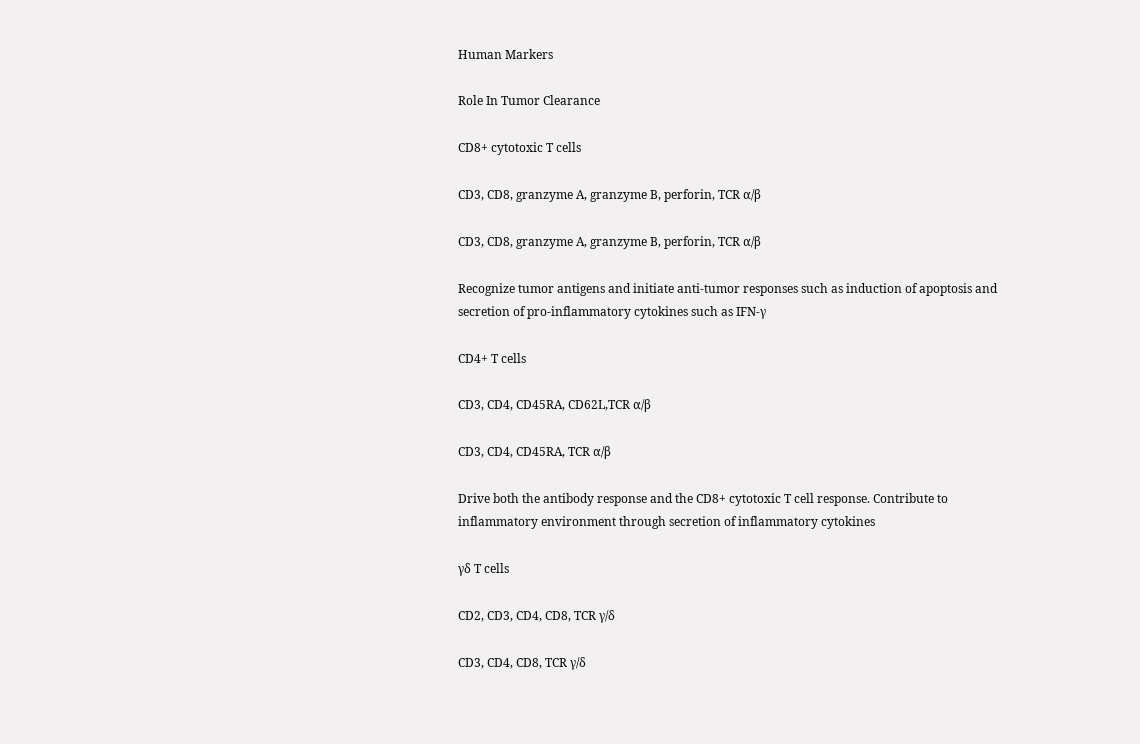Human Markers

Role In Tumor Clearance

CD8+ cytotoxic T cells

CD3, CD8, granzyme A, granzyme B, perforin, TCR α/β

CD3, CD8, granzyme A, granzyme B, perforin, TCR α/β

Recognize tumor antigens and initiate anti-tumor responses such as induction of apoptosis and secretion of pro-inflammatory cytokines such as IFN-γ

CD4+ T cells

CD3, CD4, CD45RA, CD62L,TCR α/β

CD3, CD4, CD45RA, TCR α/β

Drive both the antibody response and the CD8+ cytotoxic T cell response. Contribute to inflammatory environment through secretion of inflammatory cytokines

γδ T cells

CD2, CD3, CD4, CD8, TCR γ/δ

CD3, CD4, CD8, TCR γ/δ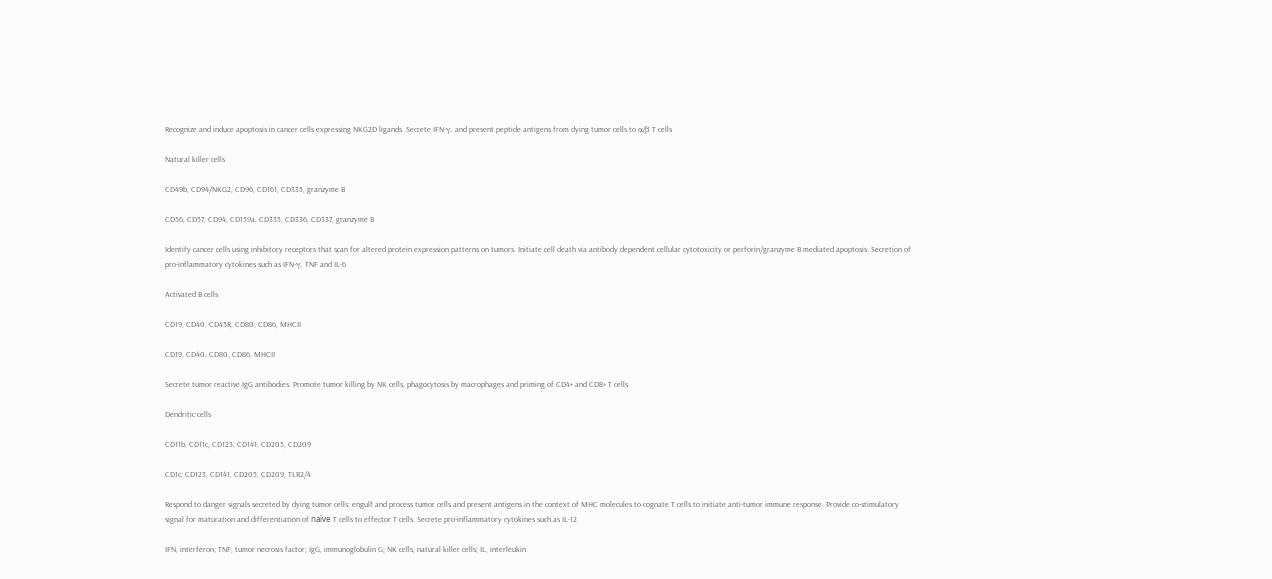Recognize and induce apoptosis in cancer cells expressing NKG2D ligands. Secrete IFN-γ, and present peptide antigens from dying tumor cells to α/β T cells

Natural killer cells

CD49b, CD94/NKG2, CD96, CD161, CD335, granzyme B

CD56, CD57, CD94, CD159a, CD335, CD336, CD337, granzyme B

Identify cancer cells using inhibitory receptors that scan for altered protein expression patterns on tumors. Initiate cell death via antibody dependent cellular cytotoxicity or perforin/granzyme B mediated apoptosis. Secretion of pro-inflammatory cytokines such as IFN-γ, TNF and IL-6

Activated B cells

CD19, CD40, CD45R, CD80, CD86, MHCII

CD19, CD40, CD80, CD86, MHCII

Secrete tumor reactive IgG antibodies. Promote tumor killing by NK cells, phagocytosis by macrophages and priming of CD4+ and CD8+ T cells

Dendritic cells

CD11b, CD11c, CD123, CD141, CD205, CD209

CD1c, CD123, CD141, CD205, CD209, TLR2/4

Respond to danger signals secreted by dying tumor cells; engulf and process tumor cells and present antigens in the context of MHC molecules to cognate T cells to initiate anti-tumor immune response. Provide co-stimulatory signal for maturation and differentiation of naïve T cells to effector T cells. Secrete pro-inflammatory cytokines such as IL-12

IFN, interferon; TNF, tumor necrosis factor; IgG, immunoglobulin G; NK cells, natural killer cells; IL, interleukin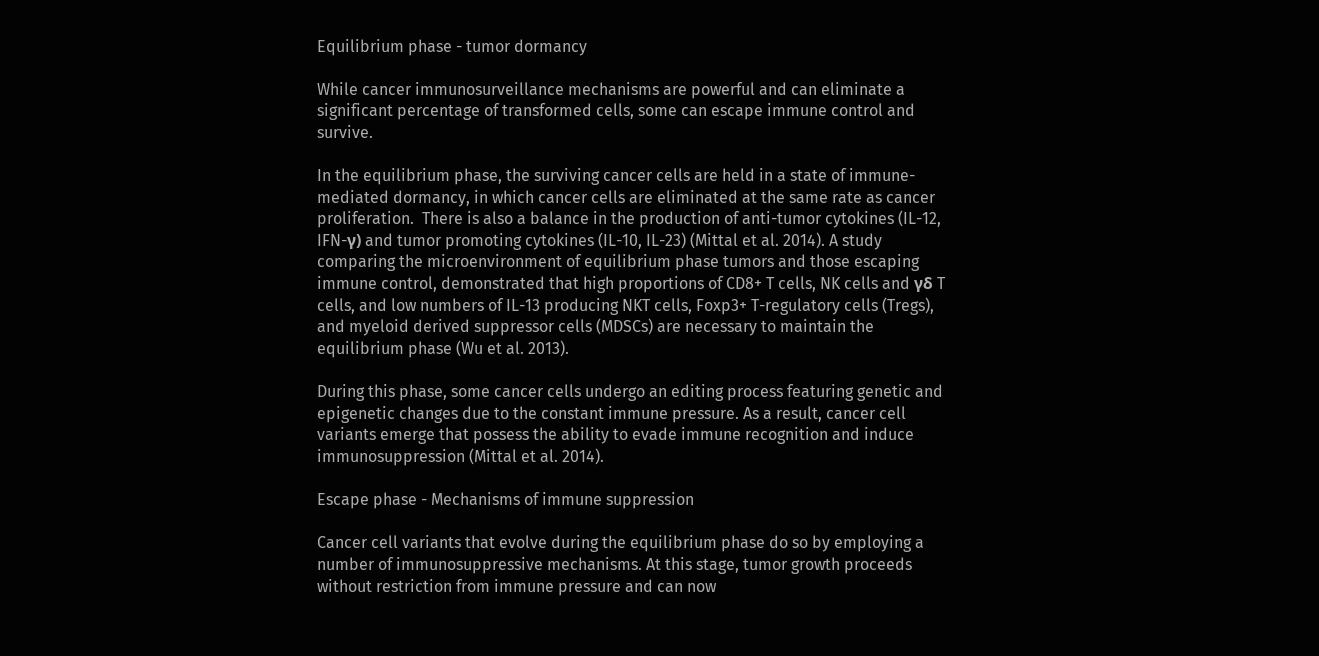Equilibrium phase - tumor dormancy

While cancer immunosurveillance mechanisms are powerful and can eliminate a significant percentage of transformed cells, some can escape immune control and survive.

In the equilibrium phase, the surviving cancer cells are held in a state of immune-mediated dormancy, in which cancer cells are eliminated at the same rate as cancer proliferation.  There is also a balance in the production of anti-tumor cytokines (IL-12, IFN-γ) and tumor promoting cytokines (IL-10, IL-23) (Mittal et al. 2014). A study comparing the microenvironment of equilibrium phase tumors and those escaping immune control, demonstrated that high proportions of CD8+ T cells, NK cells and γδ T cells, and low numbers of IL-13 producing NKT cells, Foxp3+ T-regulatory cells (Tregs), and myeloid derived suppressor cells (MDSCs) are necessary to maintain the equilibrium phase (Wu et al. 2013).

During this phase, some cancer cells undergo an editing process featuring genetic and epigenetic changes due to the constant immune pressure. As a result, cancer cell variants emerge that possess the ability to evade immune recognition and induce immunosuppression (Mittal et al. 2014).

Escape phase - Mechanisms of immune suppression

Cancer cell variants that evolve during the equilibrium phase do so by employing a number of immunosuppressive mechanisms. At this stage, tumor growth proceeds without restriction from immune pressure and can now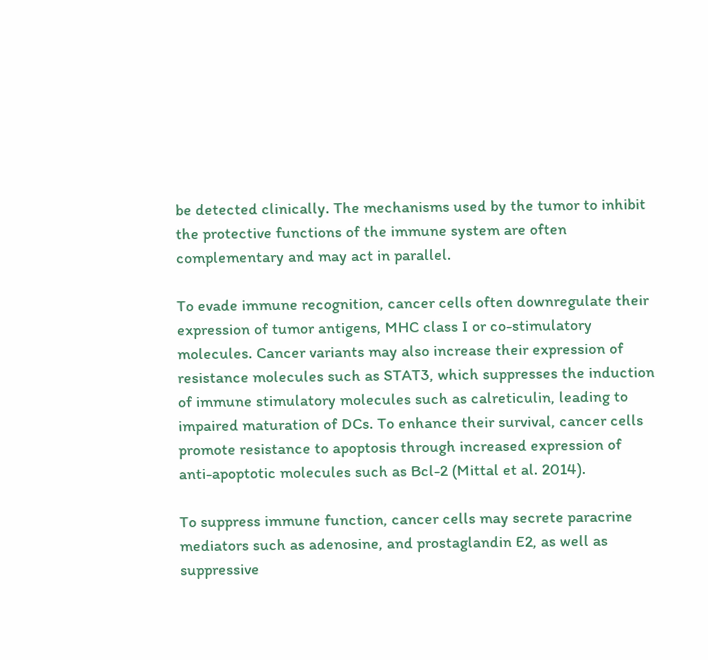be detected clinically. The mechanisms used by the tumor to inhibit the protective functions of the immune system are often complementary and may act in parallel.

To evade immune recognition, cancer cells often downregulate their expression of tumor antigens, MHC class I or co-stimulatory molecules. Cancer variants may also increase their expression of resistance molecules such as STAT3, which suppresses the induction of immune stimulatory molecules such as calreticulin, leading to impaired maturation of DCs. To enhance their survival, cancer cells promote resistance to apoptosis through increased expression of anti-apoptotic molecules such as Bcl-2 (Mittal et al. 2014).

To suppress immune function, cancer cells may secrete paracrine mediators such as adenosine, and prostaglandin E2, as well as suppressive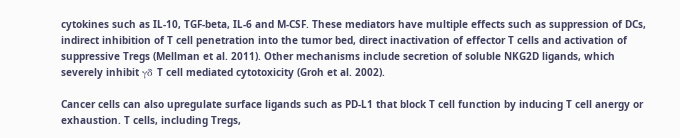cytokines such as IL-10, TGF-beta, IL-6 and M-CSF. These mediators have multiple effects such as suppression of DCs, indirect inhibition of T cell penetration into the tumor bed, direct inactivation of effector T cells and activation of suppressive Tregs (Mellman et al. 2011). Other mechanisms include secretion of soluble NKG2D ligands, which severely inhibit γδ T cell mediated cytotoxicity (Groh et al. 2002).

Cancer cells can also upregulate surface ligands such as PD-L1 that block T cell function by inducing T cell anergy or exhaustion. T cells, including Tregs,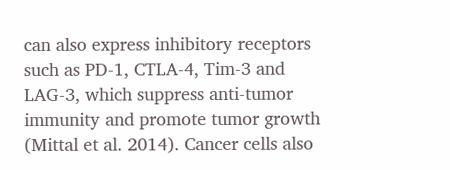can also express inhibitory receptors such as PD-1, CTLA-4, Tim-3 and LAG-3, which suppress anti-tumor immunity and promote tumor growth (Mittal et al. 2014). Cancer cells also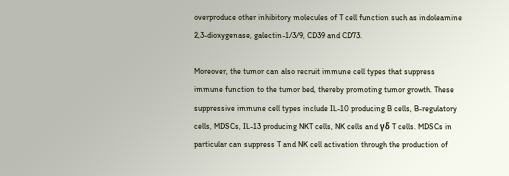overproduce other inhibitory molecules of T cell function such as indoleamine 2,3-dioxygenase, galectin-1/3/9, CD39 and CD73.

Moreover, the tumor can also recruit immune cell types that suppress immune function to the tumor bed, thereby promoting tumor growth. These suppressive immune cell types include IL-10 producing B cells, B-regulatory cells, MDSCs, IL-13 producing NKT cells, NK cells and γδ T cells. MDSCs in particular can suppress T and NK cell activation through the production of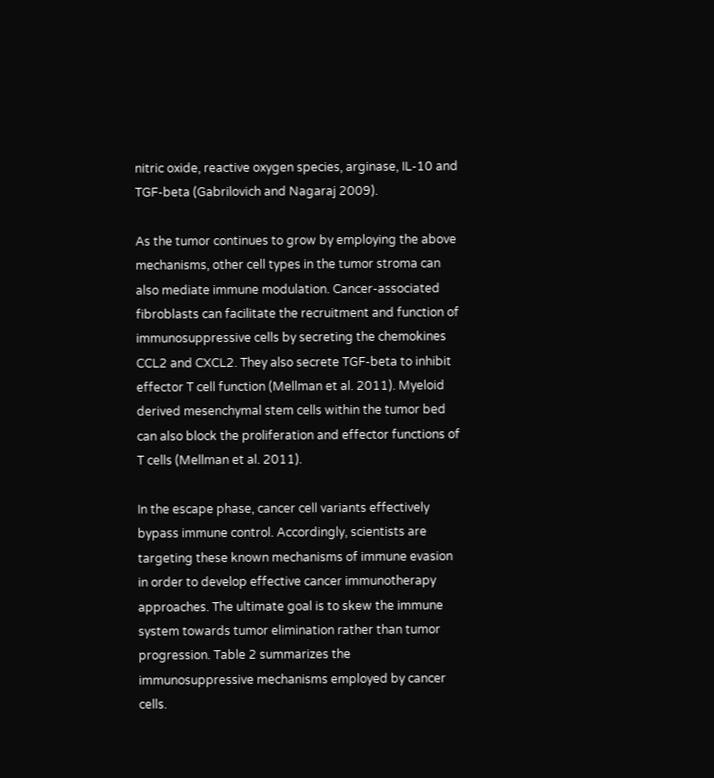nitric oxide, reactive oxygen species, arginase, IL-10 and TGF-beta (Gabrilovich and Nagaraj 2009).

As the tumor continues to grow by employing the above mechanisms, other cell types in the tumor stroma can also mediate immune modulation. Cancer-associated fibroblasts can facilitate the recruitment and function of immunosuppressive cells by secreting the chemokines CCL2 and CXCL2. They also secrete TGF-beta to inhibit effector T cell function (Mellman et al. 2011). Myeloid derived mesenchymal stem cells within the tumor bed can also block the proliferation and effector functions of T cells (Mellman et al. 2011).

In the escape phase, cancer cell variants effectively bypass immune control. Accordingly, scientists are targeting these known mechanisms of immune evasion in order to develop effective cancer immunotherapy approaches. The ultimate goal is to skew the immune system towards tumor elimination rather than tumor progression. Table 2 summarizes the immunosuppressive mechanisms employed by cancer cells.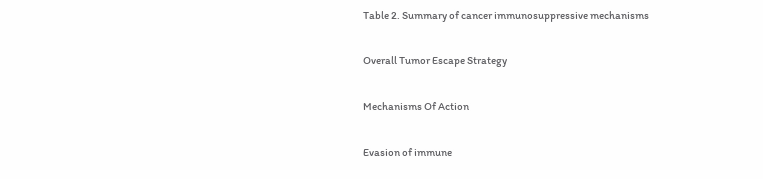Table 2. Summary of cancer immunosuppressive mechanisms

Overall Tumor Escape Strategy

Mechanisms Of Action

Evasion of immune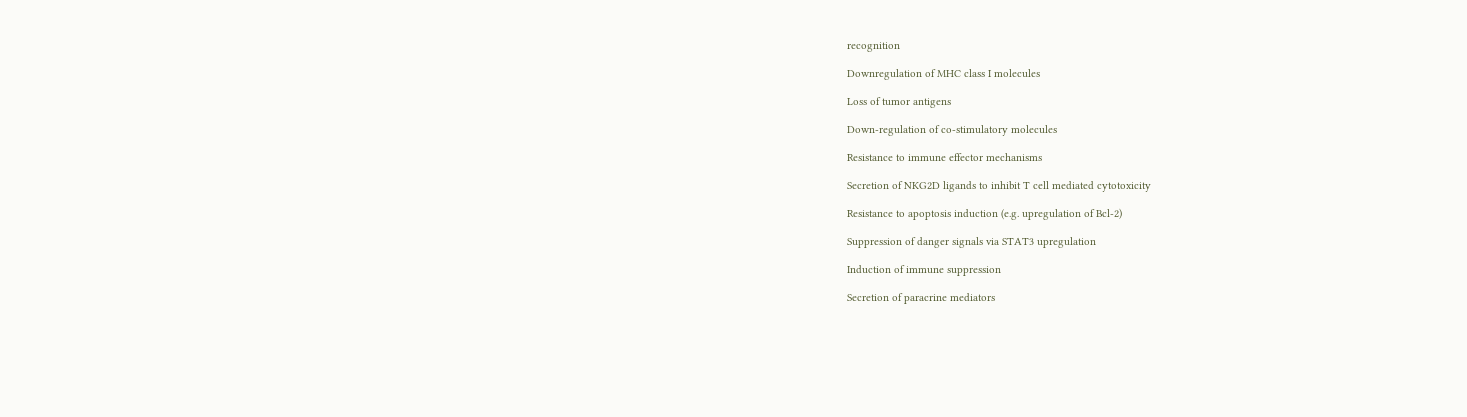recognition

Downregulation of MHC class I molecules

Loss of tumor antigens

Down-regulation of co-stimulatory molecules

Resistance to immune effector mechanisms

Secretion of NKG2D ligands to inhibit T cell mediated cytotoxicity

Resistance to apoptosis induction (e.g. upregulation of Bcl-2)

Suppression of danger signals via STAT3 upregulation

Induction of immune suppression

Secretion of paracrine mediators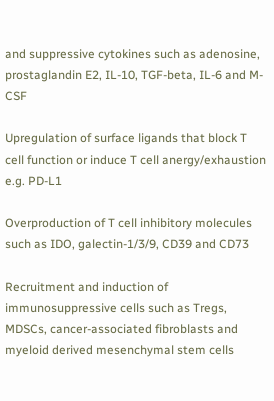and suppressive cytokines such as adenosine, prostaglandin E2, IL-10, TGF-beta, IL-6 and M-CSF

Upregulation of surface ligands that block T cell function or induce T cell anergy/exhaustion e.g. PD-L1

Overproduction of T cell inhibitory molecules such as IDO, galectin-1/3/9, CD39 and CD73

Recruitment and induction of immunosuppressive cells such as Tregs, MDSCs, cancer-associated fibroblasts and myeloid derived mesenchymal stem cells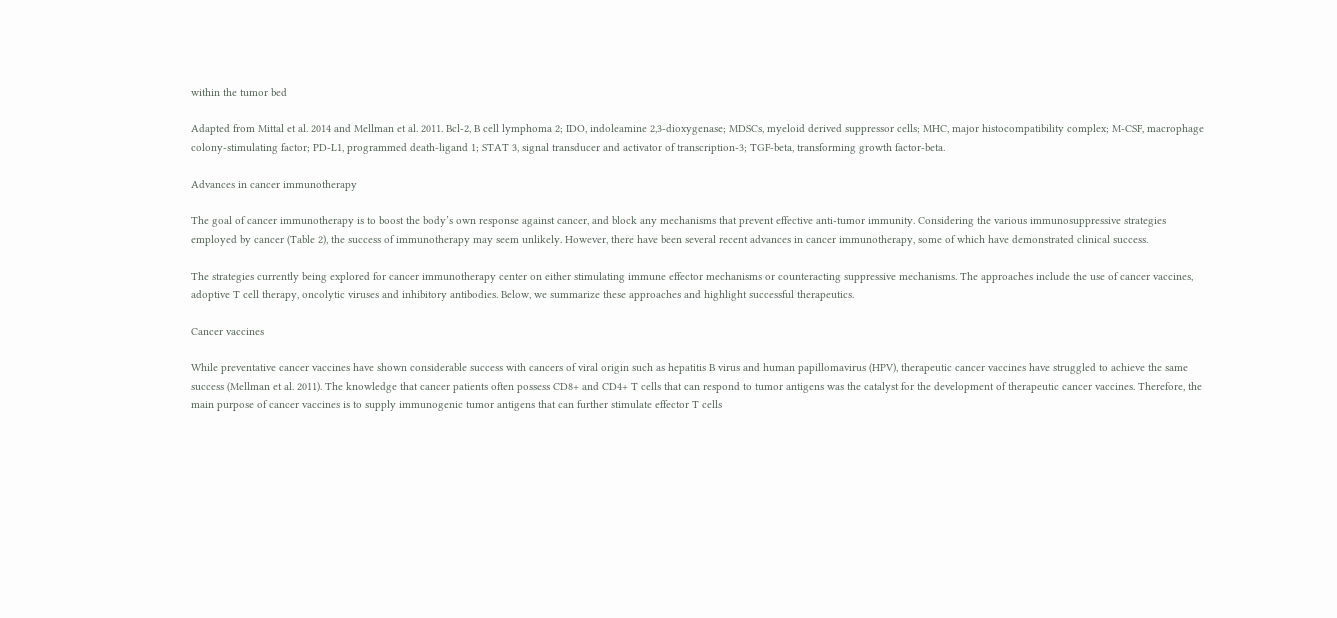within the tumor bed

Adapted from Mittal et al. 2014 and Mellman et al. 2011. Bcl-2, B cell lymphoma 2; IDO, indoleamine 2,3-dioxygenase; MDSCs, myeloid derived suppressor cells; MHC, major histocompatibility complex; M-CSF, macrophage colony-stimulating factor; PD-L1, programmed death-ligand 1; STAT 3, signal transducer and activator of transcription-3; TGF-beta, transforming growth factor-beta.

Advances in cancer immunotherapy

The goal of cancer immunotherapy is to boost the body’s own response against cancer, and block any mechanisms that prevent effective anti-tumor immunity. Considering the various immunosuppressive strategies employed by cancer (Table 2), the success of immunotherapy may seem unlikely. However, there have been several recent advances in cancer immunotherapy, some of which have demonstrated clinical success.

The strategies currently being explored for cancer immunotherapy center on either stimulating immune effector mechanisms or counteracting suppressive mechanisms. The approaches include the use of cancer vaccines, adoptive T cell therapy, oncolytic viruses and inhibitory antibodies. Below, we summarize these approaches and highlight successful therapeutics.

Cancer vaccines

While preventative cancer vaccines have shown considerable success with cancers of viral origin such as hepatitis B virus and human papillomavirus (HPV), therapeutic cancer vaccines have struggled to achieve the same success (Mellman et al. 2011). The knowledge that cancer patients often possess CD8+ and CD4+ T cells that can respond to tumor antigens was the catalyst for the development of therapeutic cancer vaccines. Therefore, the main purpose of cancer vaccines is to supply immunogenic tumor antigens that can further stimulate effector T cells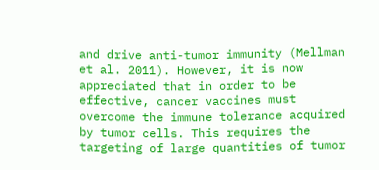and drive anti-tumor immunity (Mellman et al. 2011). However, it is now appreciated that in order to be effective, cancer vaccines must overcome the immune tolerance acquired by tumor cells. This requires the targeting of large quantities of tumor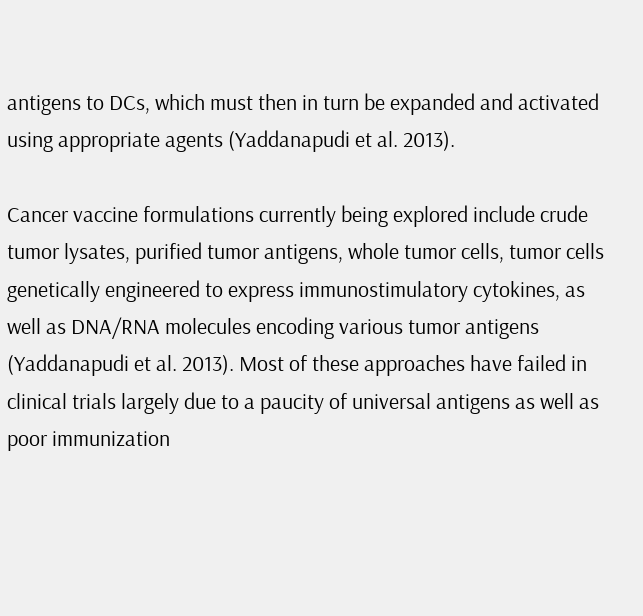antigens to DCs, which must then in turn be expanded and activated using appropriate agents (Yaddanapudi et al. 2013).

Cancer vaccine formulations currently being explored include crude tumor lysates, purified tumor antigens, whole tumor cells, tumor cells genetically engineered to express immunostimulatory cytokines, as well as DNA/RNA molecules encoding various tumor antigens (Yaddanapudi et al. 2013). Most of these approaches have failed in clinical trials largely due to a paucity of universal antigens as well as poor immunization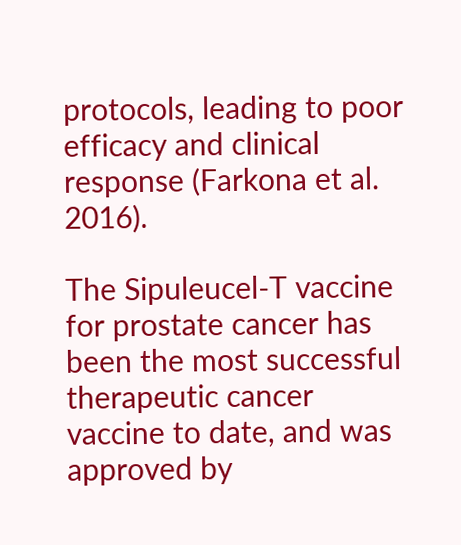protocols, leading to poor efficacy and clinical response (Farkona et al. 2016).

The Sipuleucel-T vaccine for prostate cancer has been the most successful therapeutic cancer vaccine to date, and was approved by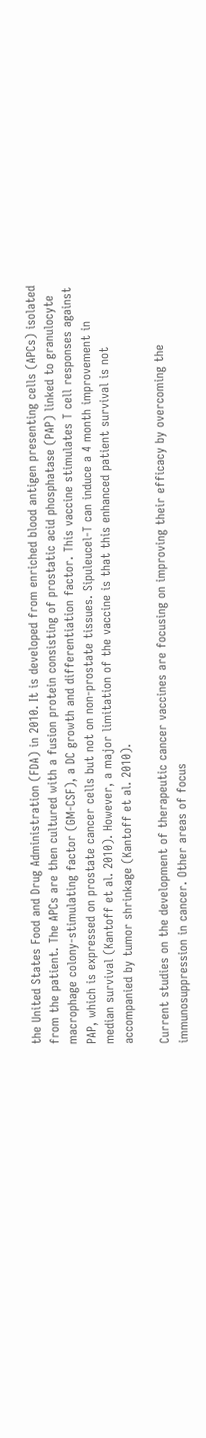the United States Food and Drug Administration (FDA) in 2010. It is developed from enriched blood antigen presenting cells (APCs) isolated from the patient. The APCs are then cultured with a fusion protein consisting of prostatic acid phosphatase (PAP) linked to granulocyte macrophage colony-stimulating factor (GM-CSF), a DC growth and differentiation factor. This vaccine stimulates T cell responses against PAP, which is expressed on prostate cancer cells but not on non-prostate tissues. Sipuleucel-T can induce a 4 month improvement in median survival (Kantoff et al. 2010). However, a major limitation of the vaccine is that this enhanced patient survival is not accompanied by tumor shrinkage (Kantoff et al. 2010).

Current studies on the development of therapeutic cancer vaccines are focusing on improving their efficacy by overcoming the immunosuppression in cancer. Other areas of focus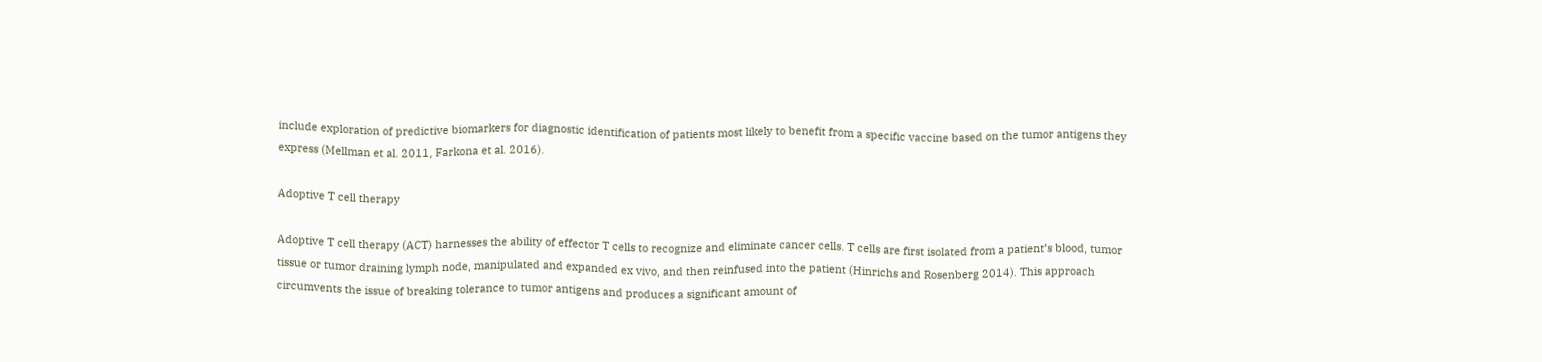include exploration of predictive biomarkers for diagnostic identification of patients most likely to benefit from a specific vaccine based on the tumor antigens they express (Mellman et al. 2011, Farkona et al. 2016).

Adoptive T cell therapy

Adoptive T cell therapy (ACT) harnesses the ability of effector T cells to recognize and eliminate cancer cells. T cells are first isolated from a patient’s blood, tumor tissue or tumor draining lymph node, manipulated and expanded ex vivo, and then reinfused into the patient (Hinrichs and Rosenberg 2014). This approach circumvents the issue of breaking tolerance to tumor antigens and produces a significant amount of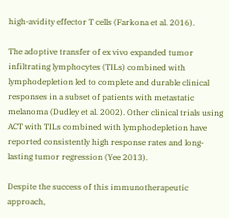high-avidity effector T cells (Farkona et al. 2016).

The adoptive transfer of ex vivo expanded tumor infiltrating lymphocytes (TILs) combined with lymphodepletion led to complete and durable clinical responses in a subset of patients with metastatic melanoma (Dudley et al. 2002). Other clinical trials using ACT with TILs combined with lymphodepletion have reported consistently high response rates and long-lasting tumor regression (Yee 2013).

Despite the success of this immunotherapeutic approach,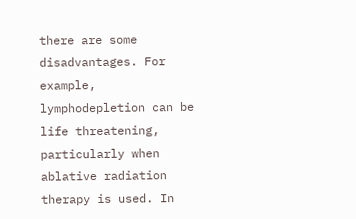there are some disadvantages. For example, lymphodepletion can be life threatening, particularly when ablative radiation therapy is used. In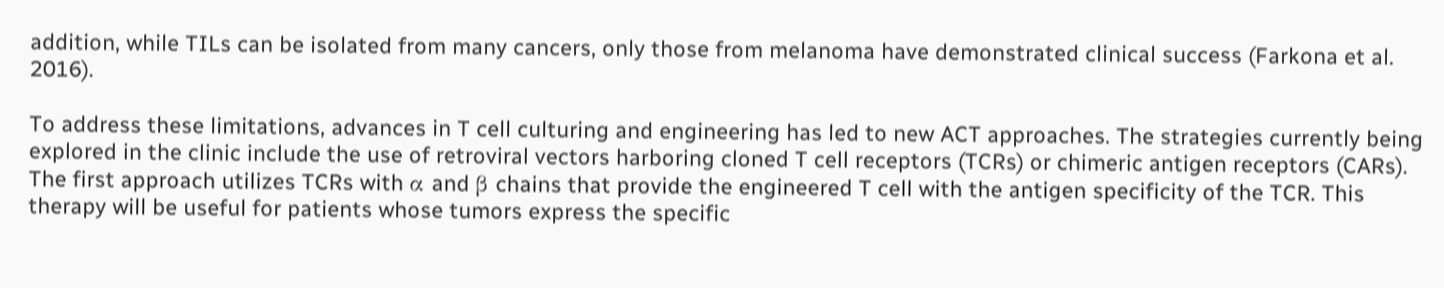addition, while TILs can be isolated from many cancers, only those from melanoma have demonstrated clinical success (Farkona et al. 2016).

To address these limitations, advances in T cell culturing and engineering has led to new ACT approaches. The strategies currently being explored in the clinic include the use of retroviral vectors harboring cloned T cell receptors (TCRs) or chimeric antigen receptors (CARs). The first approach utilizes TCRs with α and β chains that provide the engineered T cell with the antigen specificity of the TCR. This therapy will be useful for patients whose tumors express the specific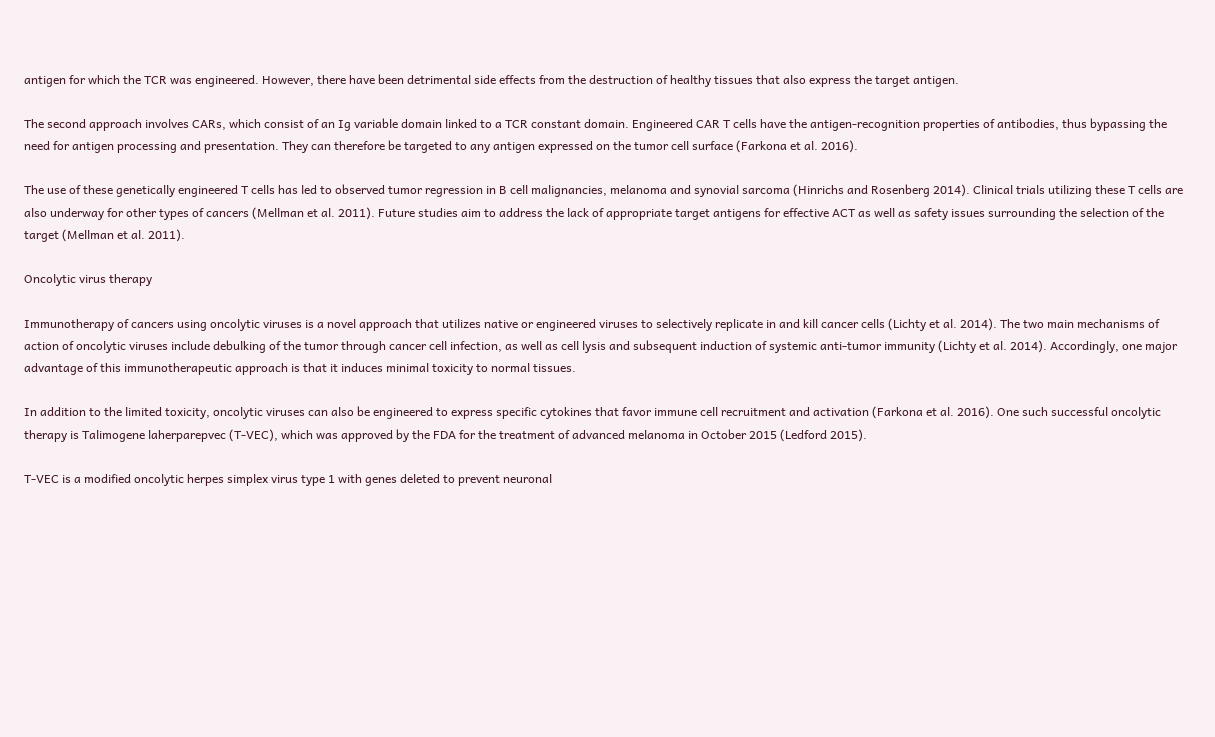antigen for which the TCR was engineered. However, there have been detrimental side effects from the destruction of healthy tissues that also express the target antigen.

The second approach involves CARs, which consist of an Ig variable domain linked to a TCR constant domain. Engineered CAR T cells have the antigen-recognition properties of antibodies, thus bypassing the need for antigen processing and presentation. They can therefore be targeted to any antigen expressed on the tumor cell surface (Farkona et al. 2016).

The use of these genetically engineered T cells has led to observed tumor regression in B cell malignancies, melanoma and synovial sarcoma (Hinrichs and Rosenberg 2014). Clinical trials utilizing these T cells are also underway for other types of cancers (Mellman et al. 2011). Future studies aim to address the lack of appropriate target antigens for effective ACT as well as safety issues surrounding the selection of the target (Mellman et al. 2011).

Oncolytic virus therapy

Immunotherapy of cancers using oncolytic viruses is a novel approach that utilizes native or engineered viruses to selectively replicate in and kill cancer cells (Lichty et al. 2014). The two main mechanisms of action of oncolytic viruses include debulking of the tumor through cancer cell infection, as well as cell lysis and subsequent induction of systemic anti-tumor immunity (Lichty et al. 2014). Accordingly, one major advantage of this immunotherapeutic approach is that it induces minimal toxicity to normal tissues.

In addition to the limited toxicity, oncolytic viruses can also be engineered to express specific cytokines that favor immune cell recruitment and activation (Farkona et al. 2016). One such successful oncolytic therapy is Talimogene laherparepvec (T-VEC), which was approved by the FDA for the treatment of advanced melanoma in October 2015 (Ledford 2015).

T-VEC is a modified oncolytic herpes simplex virus type 1 with genes deleted to prevent neuronal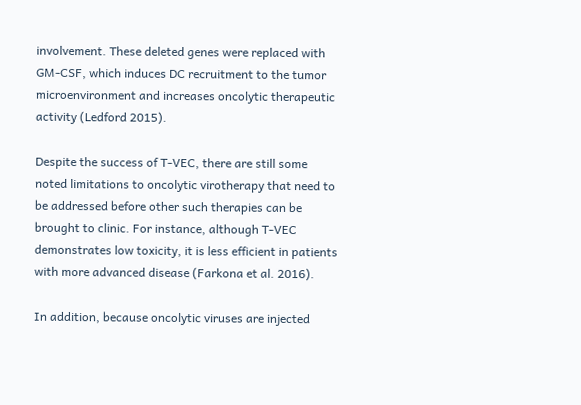involvement. These deleted genes were replaced with GM-CSF, which induces DC recruitment to the tumor microenvironment and increases oncolytic therapeutic activity (Ledford 2015).

Despite the success of T-VEC, there are still some noted limitations to oncolytic virotherapy that need to be addressed before other such therapies can be brought to clinic. For instance, although T-VEC demonstrates low toxicity, it is less efficient in patients with more advanced disease (Farkona et al. 2016).

In addition, because oncolytic viruses are injected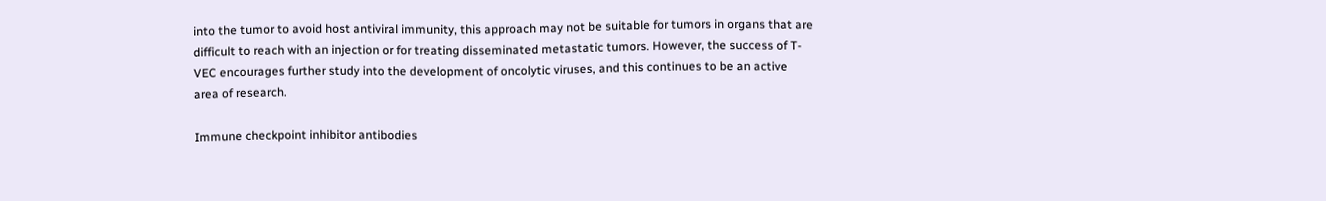into the tumor to avoid host antiviral immunity, this approach may not be suitable for tumors in organs that are difficult to reach with an injection or for treating disseminated metastatic tumors. However, the success of T-VEC encourages further study into the development of oncolytic viruses, and this continues to be an active area of research.

Immune checkpoint inhibitor antibodies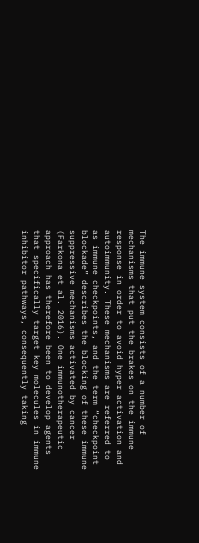The immune system consists of a number of mechanisms that put the brakes on the immune response in order to avoid hyper activation and autoimmunity. These mechanisms are referred to as immune checkpoints, and the term “checkpoint blockade” describes the blocking of these immune suppressive mechanisms activated by cancer (Farkona et al. 2016). One immunotherapeutic approach has therefore been to develop agents that specifically target key molecules in immune inhibitor pathways, consequently taking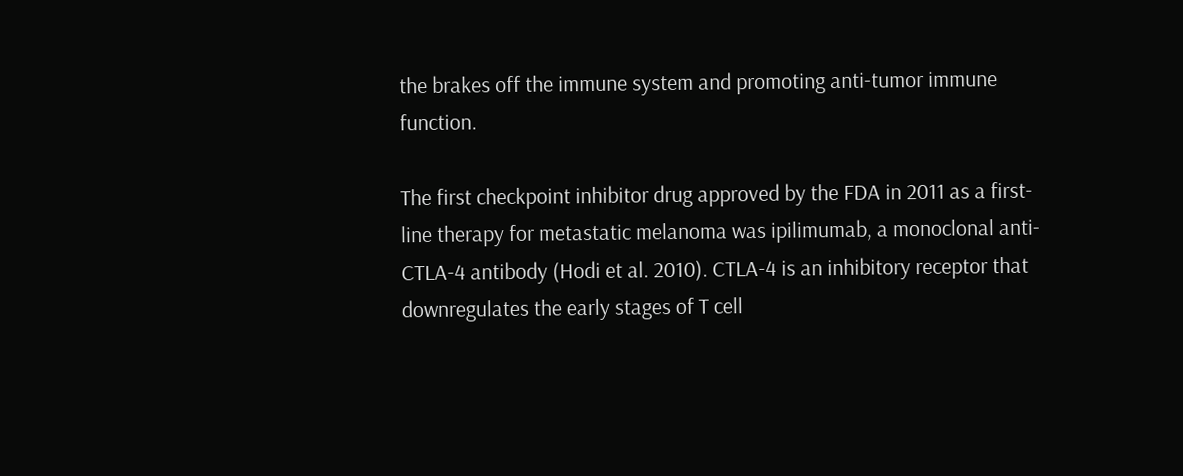the brakes off the immune system and promoting anti-tumor immune function.

The first checkpoint inhibitor drug approved by the FDA in 2011 as a first-line therapy for metastatic melanoma was ipilimumab, a monoclonal anti-CTLA-4 antibody (Hodi et al. 2010). CTLA-4 is an inhibitory receptor that downregulates the early stages of T cell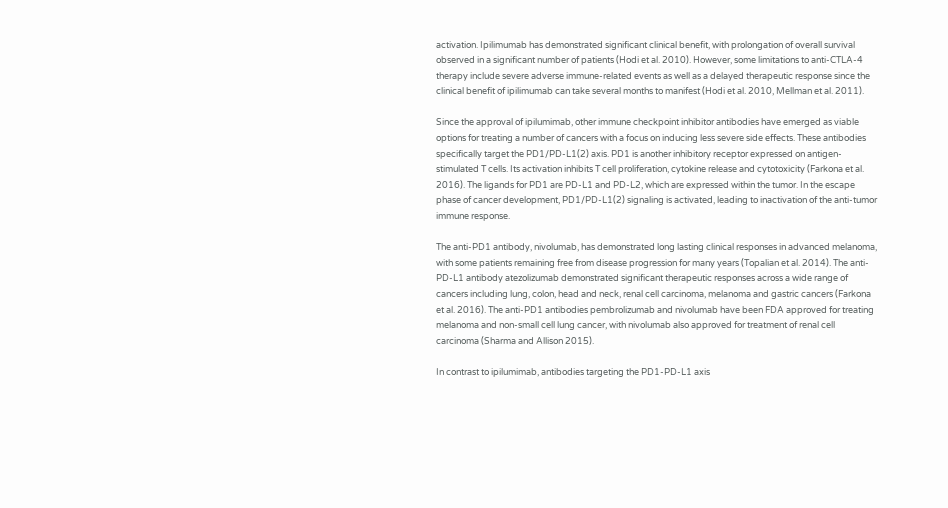activation. Ipilimumab has demonstrated significant clinical benefit, with prolongation of overall survival observed in a significant number of patients (Hodi et al. 2010). However, some limitations to anti-CTLA-4 therapy include severe adverse immune-related events as well as a delayed therapeutic response since the clinical benefit of ipilimumab can take several months to manifest (Hodi et al. 2010, Mellman et al. 2011).

Since the approval of ipilumimab, other immune checkpoint inhibitor antibodies have emerged as viable options for treating a number of cancers with a focus on inducing less severe side effects. These antibodies specifically target the PD1/PD-L1(2) axis. PD1 is another inhibitory receptor expressed on antigen-stimulated T cells. Its activation inhibits T cell proliferation, cytokine release and cytotoxicity (Farkona et al. 2016). The ligands for PD1 are PD-L1 and PD-L2, which are expressed within the tumor. In the escape phase of cancer development, PD1/PD-L1(2) signaling is activated, leading to inactivation of the anti-tumor immune response.

The anti-PD1 antibody, nivolumab, has demonstrated long lasting clinical responses in advanced melanoma, with some patients remaining free from disease progression for many years (Topalian et al. 2014). The anti-PD-L1 antibody atezolizumab demonstrated significant therapeutic responses across a wide range of cancers including lung, colon, head and neck, renal cell carcinoma, melanoma and gastric cancers (Farkona et al. 2016). The anti-PD1 antibodies pembrolizumab and nivolumab have been FDA approved for treating melanoma and non-small cell lung cancer, with nivolumab also approved for treatment of renal cell carcinoma (Sharma and Allison 2015).

In contrast to ipilumimab, antibodies targeting the PD1-PD-L1 axis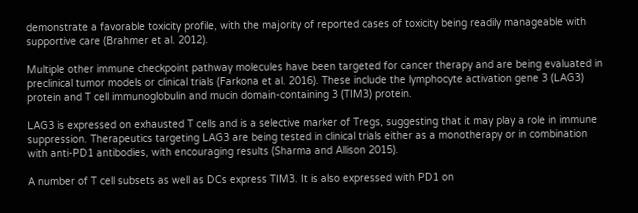demonstrate a favorable toxicity profile, with the majority of reported cases of toxicity being readily manageable with supportive care (Brahmer et al. 2012).

Multiple other immune checkpoint pathway molecules have been targeted for cancer therapy and are being evaluated in preclinical tumor models or clinical trials (Farkona et al. 2016). These include the lymphocyte activation gene 3 (LAG3) protein and T cell immunoglobulin and mucin domain-containing 3 (TIM3) protein.

LAG3 is expressed on exhausted T cells and is a selective marker of Tregs, suggesting that it may play a role in immune suppression. Therapeutics targeting LAG3 are being tested in clinical trials either as a monotherapy or in combination with anti-PD1 antibodies, with encouraging results (Sharma and Allison 2015).

A number of T cell subsets as well as DCs express TIM3. It is also expressed with PD1 on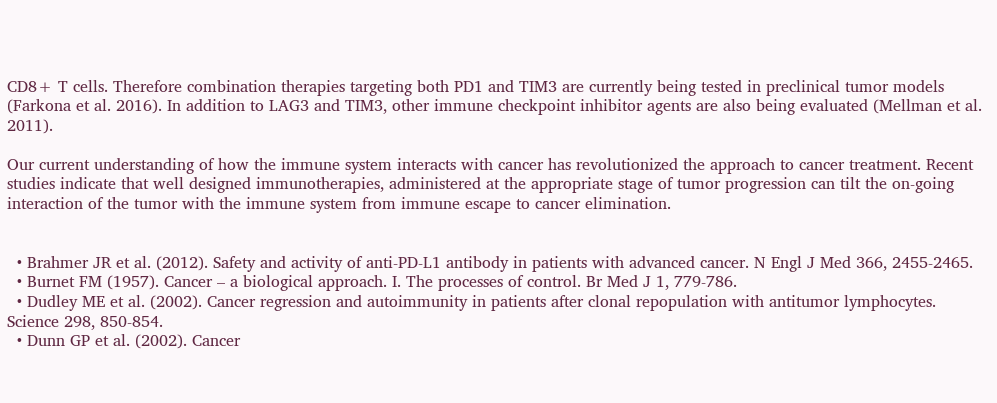CD8+ T cells. Therefore combination therapies targeting both PD1 and TIM3 are currently being tested in preclinical tumor models (Farkona et al. 2016). In addition to LAG3 and TIM3, other immune checkpoint inhibitor agents are also being evaluated (Mellman et al. 2011).

Our current understanding of how the immune system interacts with cancer has revolutionized the approach to cancer treatment. Recent studies indicate that well designed immunotherapies, administered at the appropriate stage of tumor progression can tilt the on-going interaction of the tumor with the immune system from immune escape to cancer elimination.


  • Brahmer JR et al. (2012). Safety and activity of anti-PD-L1 antibody in patients with advanced cancer. N Engl J Med 366, 2455-2465.
  • Burnet FM (1957). Cancer – a biological approach. I. The processes of control. Br Med J 1, 779-786.
  • Dudley ME et al. (2002). Cancer regression and autoimmunity in patients after clonal repopulation with antitumor lymphocytes. Science 298, 850-854.
  • Dunn GP et al. (2002). Cancer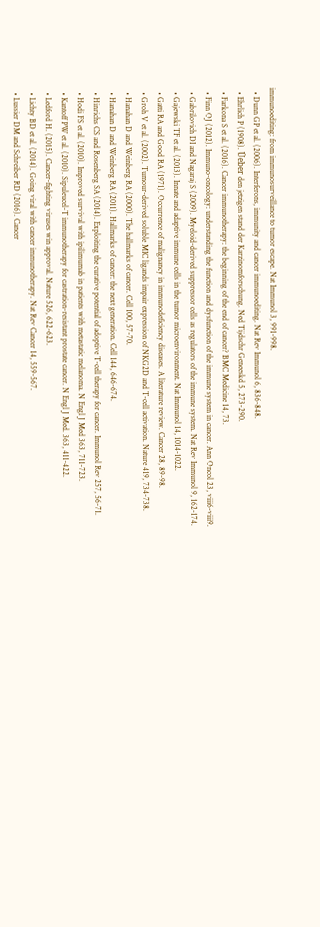immunoediting: from immunosurveillance to tumor escape. Nat Immunol 3, 991-998.
  • Dunn GP et al. (2006). Interferons, immunity and cancer immunoediting. Nat Rev Immunol 6, 836-848.
  • Ehrlich P (1908). Üeber den jetzigen stand der Karzinomforschung. Ned Tijdschr Geneeskd 5, 273-290.
  • Farkona S et al. (2016). Cancer immunotherapy: the beginning of the end of cancer? BMC Medicine 14, 73.
  • Finn OJ (2012). Immuno-oncology: understanding the function and dysfunction of the immune system in cancer. Ann Oncol 23, viii6-viii9.
  • Gabrilovich DI and Nagaraj S (2009). Myeloid-derived suppressor cells as regulators of the immune system. Nat Rev Immunol 9, 162-174.
  • Gajewski TF et al. (2013). Innate and adaptive immune cells in the tumor microenvironment. Nat Immunol 14, 1014-1022.
  • Gatti RA and Good RA (1971). Occurrence of malignancy in immunodeficiency diseases. A literature review. Cancer 28, 89-98.
  • Groh V et al. (2002). Tumour-derived soluble MIC ligands impair expression of NKG2D and T-cell activation. Nature 419, 734-738.
  • Hanahan D and Weinberg RA (2000). The hallmarks of cancer. Cell 100, 57-70.
  • Hanahan D and Weinberg RA (2011). Hallmarks of cancer: the next generation. Cell 144, 646-674.
  • Hinrichs CS and Rosenberg SA (2014). Exploiting the curative potential of adoptive T-cell therapy for cancer. Immunol Rev 257, 56-71.
  • Hodi FS et al. (2010). Improved survival with ipilimumab in patients with metastatic melanoma. N Engl J Med 363, 711-723.
  • Kantoff PW et al. (2010). Sipuleucel-T immunotherapy for castration-resistant prostate cancer. N Engl J Med. 363, 411-422.
  • Ledford H. (2015). Cancer-fighting viruses win approval. Nature 526, 622-623.
  • Lichty BD et al. (2014). Going viral with cancer immunotherapy. Nat Rev Cancer 14, 559-567.
  • Lussier DM and Schreiber RD (2016). Cancer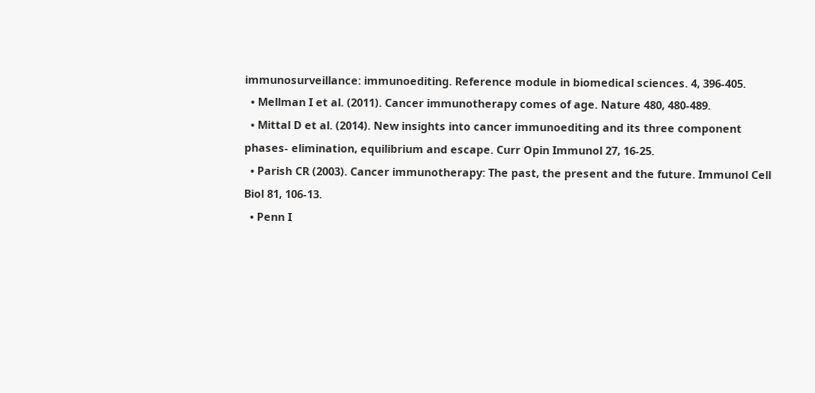immunosurveillance: immunoediting. Reference module in biomedical sciences. 4, 396-405.
  • Mellman I et al. (2011). Cancer immunotherapy comes of age. Nature 480, 480-489.
  • Mittal D et al. (2014). New insights into cancer immunoediting and its three component phases- elimination, equilibrium and escape. Curr Opin Immunol 27, 16-25.
  • Parish CR (2003). Cancer immunotherapy: The past, the present and the future. Immunol Cell Biol 81, 106-13.
  • Penn I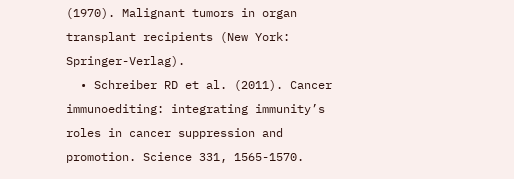(1970). Malignant tumors in organ transplant recipients (New York: Springer-Verlag).
  • Schreiber RD et al. (2011). Cancer immunoediting: integrating immunity’s roles in cancer suppression and promotion. Science 331, 1565-1570.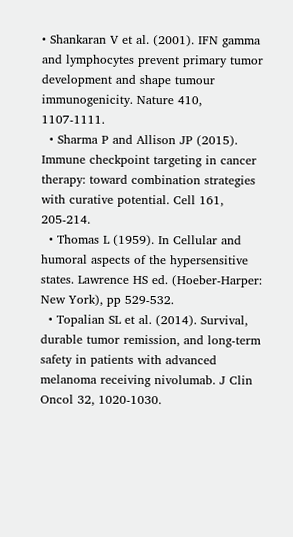• Shankaran V et al. (2001). IFN gamma and lymphocytes prevent primary tumor development and shape tumour immunogenicity. Nature 410, 1107-1111.
  • Sharma P and Allison JP (2015). Immune checkpoint targeting in cancer therapy: toward combination strategies with curative potential. Cell 161, 205-214.
  • Thomas L (1959). In Cellular and humoral aspects of the hypersensitive states. Lawrence HS ed. (Hoeber-Harper: New York), pp 529-532.
  • Topalian SL et al. (2014). Survival, durable tumor remission, and long-term safety in patients with advanced melanoma receiving nivolumab. J Clin Oncol 32, 1020-1030.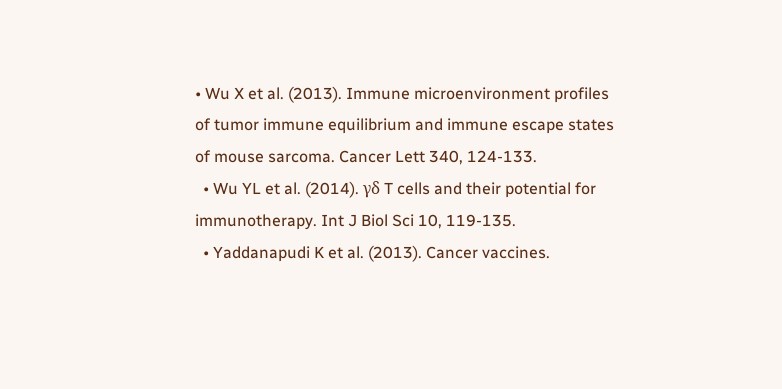• Wu X et al. (2013). Immune microenvironment profiles of tumor immune equilibrium and immune escape states of mouse sarcoma. Cancer Lett 340, 124-133.
  • Wu YL et al. (2014). γδ T cells and their potential for immunotherapy. Int J Biol Sci 10, 119-135.
  • Yaddanapudi K et al. (2013). Cancer vaccines.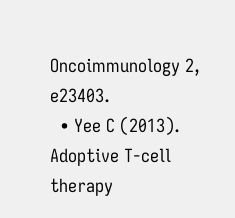Oncoimmunology 2, e23403.
  • Yee C (2013). Adoptive T-cell therapy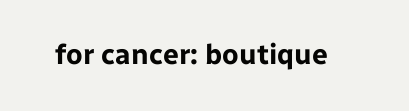for cancer: boutique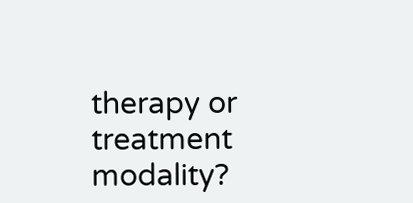therapy or treatment modality?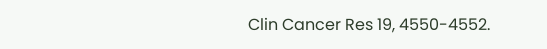Clin Cancer Res 19, 4550-4552.